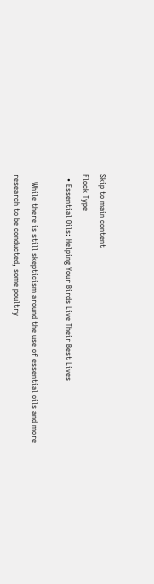Skip to main content
Flock Type
  • Essential Oils: Helping Your Birds Live Their Best Lives

    While there is still skepticism around the use of essential oils and more research to be conducted, some poultry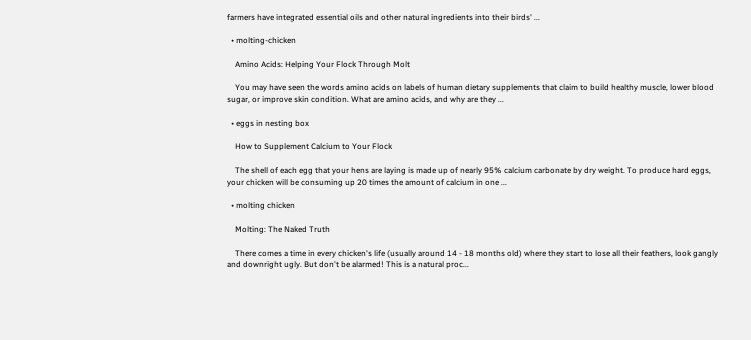farmers have integrated essential oils and other natural ingredients into their birds' ...

  • molting-chicken

    Amino Acids: Helping Your Flock Through Molt

    You may have seen the words amino acids on labels of human dietary supplements that claim to build healthy muscle, lower blood sugar, or improve skin condition. What are amino acids, and why are they ...

  • eggs in nesting box

    How to Supplement Calcium to Your Flock

    The shell of each egg that your hens are laying is made up of nearly 95% calcium carbonate by dry weight. To produce hard eggs, your chicken will be consuming up 20 times the amount of calcium in one ...

  • molting chicken

    Molting: The Naked Truth

    There comes a time in every chicken's life (usually around 14 - 18 months old) where they start to lose all their feathers, look gangly and downright ugly. But don't be alarmed! This is a natural proc...